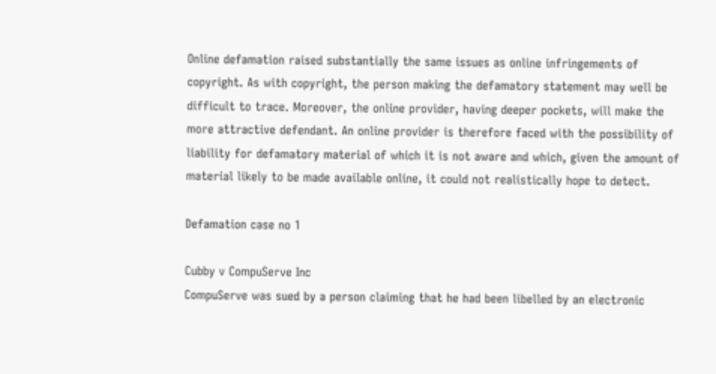Online defamation raised substantially the same issues as online infringements of copyright. As with copyright, the person making the defamatory statement may well be difficult to trace. Moreover, the online provider, having deeper pockets, will make the more attractive defendant. An online provider is therefore faced with the possibility of liability for defamatory material of which it is not aware and which, given the amount of material likely to be made available online, it could not realistically hope to detect.

Defamation case no 1

Cubby v CompuServe Inc
CompuServe was sued by a person claiming that he had been libelled by an electronic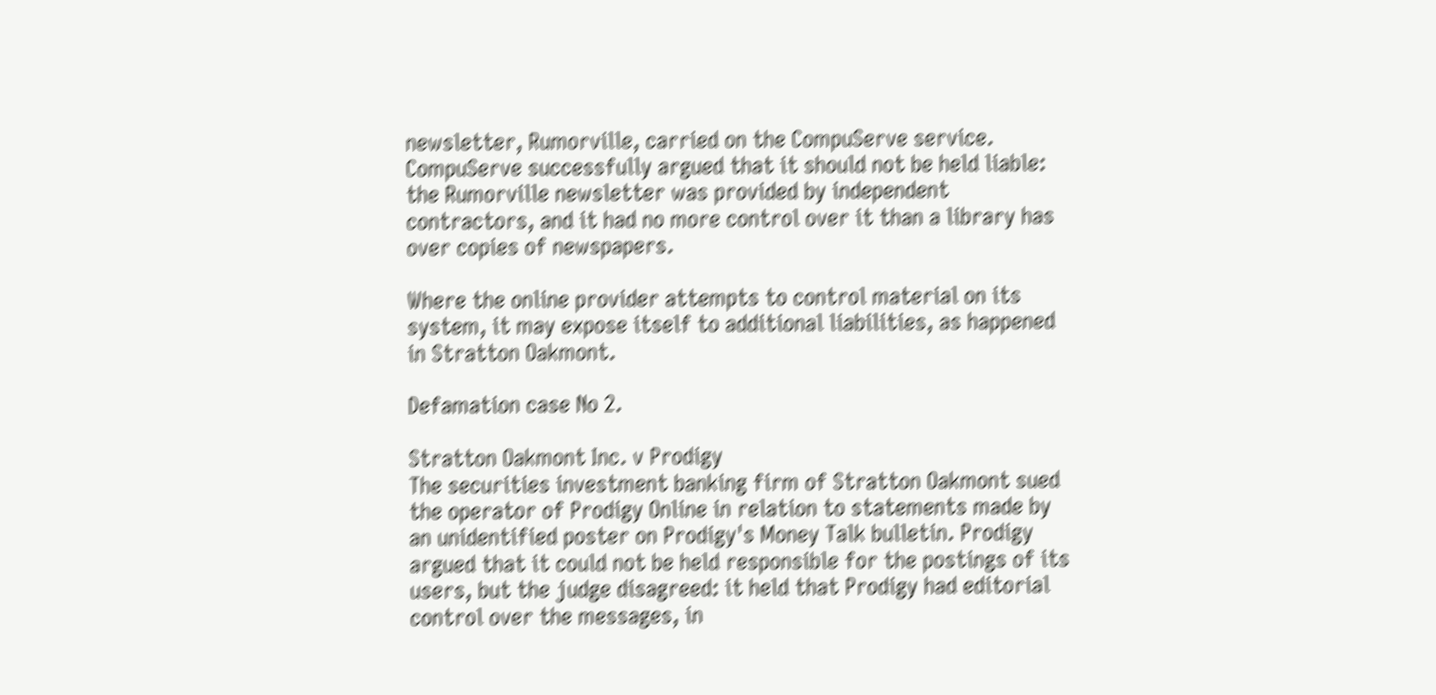newsletter, Rumorville, carried on the CompuServe service. CompuServe successfully argued that it should not be held liable: the Rumorville newsletter was provided by independent contractors, and it had no more control over it than a library has over copies of newspapers.

Where the online provider attempts to control material on its system, it may expose itself to additional liabilities, as happened in Stratton Oakmont.

Defamation case No 2.

Stratton Oakmont Inc. v Prodigy
The securities investment banking firm of Stratton Oakmont sued the operator of Prodigy Online in relation to statements made by an unidentified poster on Prodigy's Money Talk bulletin. Prodigy argued that it could not be held responsible for the postings of its users, but the judge disagreed: it held that Prodigy had editorial control over the messages, in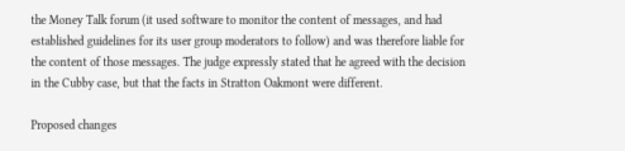the Money Talk forum (it used software to monitor the content of messages, and had established guidelines for its user group moderators to follow) and was therefore liable for the content of those messages. The judge expressly stated that he agreed with the decision in the Cubby case, but that the facts in Stratton Oakmont were different.

Proposed changes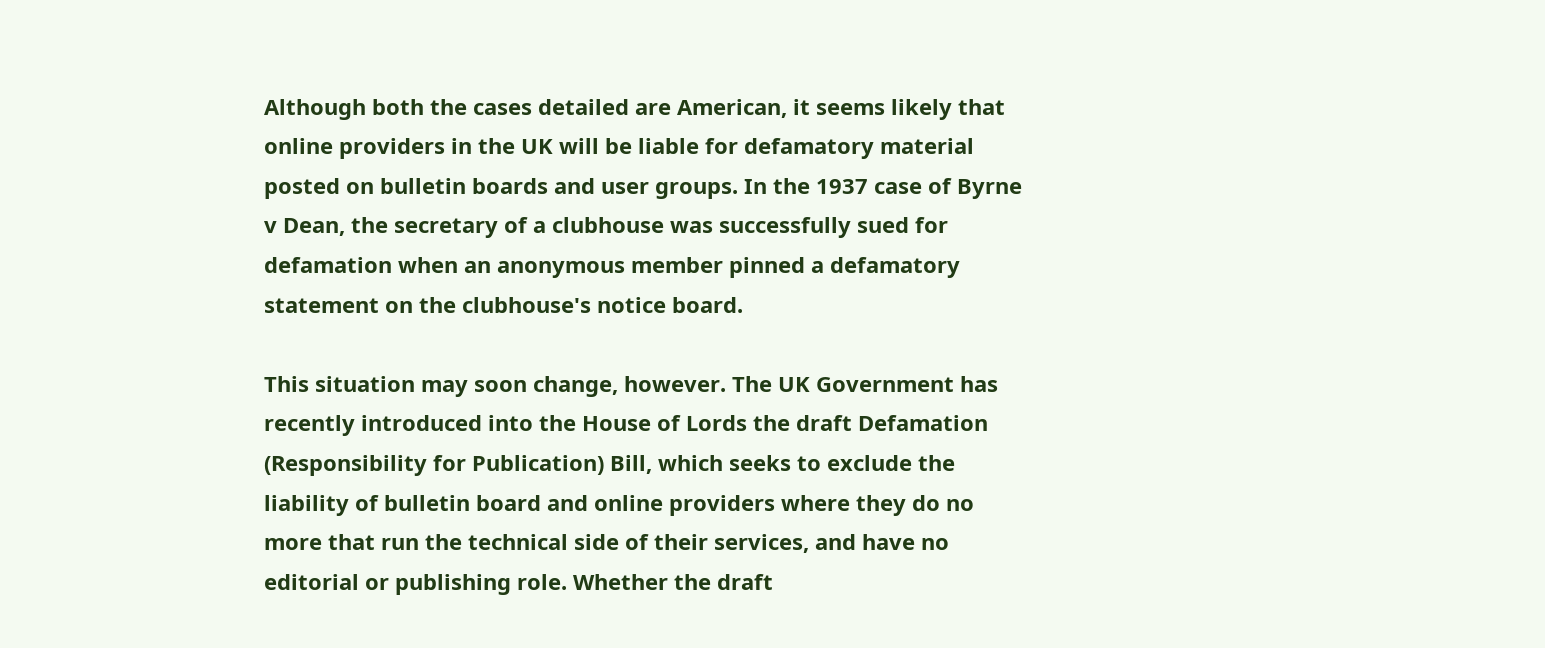Although both the cases detailed are American, it seems likely that online providers in the UK will be liable for defamatory material posted on bulletin boards and user groups. In the 1937 case of Byrne v Dean, the secretary of a clubhouse was successfully sued for defamation when an anonymous member pinned a defamatory statement on the clubhouse's notice board.

This situation may soon change, however. The UK Government has recently introduced into the House of Lords the draft Defamation (Responsibility for Publication) Bill, which seeks to exclude the liability of bulletin board and online providers where they do no more that run the technical side of their services, and have no editorial or publishing role. Whether the draft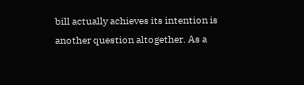bill actually achieves its intention is another question altogether. As a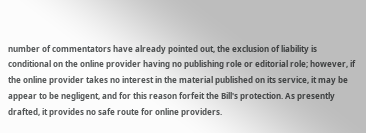number of commentators have already pointed out, the exclusion of liability is conditional on the online provider having no publishing role or editorial role; however, if the online provider takes no interest in the material published on its service, it may be appear to be negligent, and for this reason forfeit the Bill's protection. As presently drafted, it provides no safe route for online providers.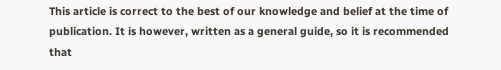This article is correct to the best of our knowledge and belief at the time of publication. It is however, written as a general guide, so it is recommended that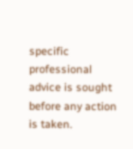specific professional advice is sought before any action is taken.